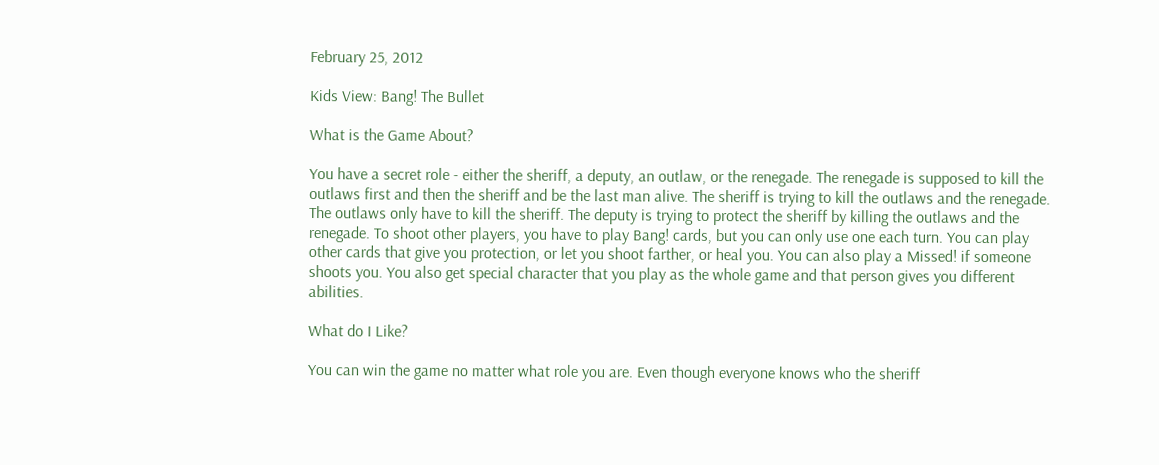February 25, 2012

Kids View: Bang! The Bullet

What is the Game About?

You have a secret role - either the sheriff, a deputy, an outlaw, or the renegade. The renegade is supposed to kill the outlaws first and then the sheriff and be the last man alive. The sheriff is trying to kill the outlaws and the renegade. The outlaws only have to kill the sheriff. The deputy is trying to protect the sheriff by killing the outlaws and the renegade. To shoot other players, you have to play Bang! cards, but you can only use one each turn. You can play other cards that give you protection, or let you shoot farther, or heal you. You can also play a Missed! if someone shoots you. You also get special character that you play as the whole game and that person gives you different abilities.

What do I Like?

You can win the game no matter what role you are. Even though everyone knows who the sheriff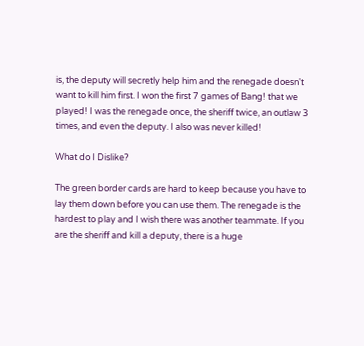is, the deputy will secretly help him and the renegade doesn't want to kill him first. I won the first 7 games of Bang! that we played! I was the renegade once, the sheriff twice, an outlaw 3 times, and even the deputy. I also was never killed!

What do I Dislike?

The green border cards are hard to keep because you have to lay them down before you can use them. The renegade is the hardest to play and I wish there was another teammate. If you are the sheriff and kill a deputy, there is a huge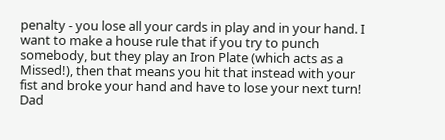penalty - you lose all your cards in play and in your hand. I want to make a house rule that if you try to punch somebody, but they play an Iron Plate (which acts as a Missed!), then that means you hit that instead with your fist and broke your hand and have to lose your next turn! Dad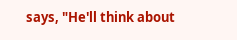says, "He'll think about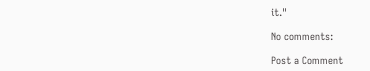it."

No comments:

Post a Comment